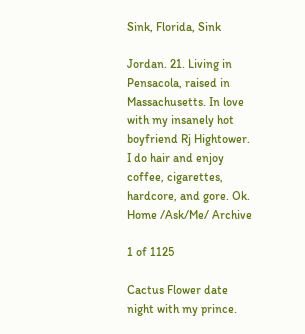Sink, Florida, Sink

Jordan. 21. Living in Pensacola, raised in Massachusetts. In love with my insanely hot boyfriend Rj Hightower. I do hair and enjoy coffee, cigarettes, hardcore, and gore. Ok.
Home /Ask/Me/ Archive

1 of 1125

Cactus Flower date night with my prince.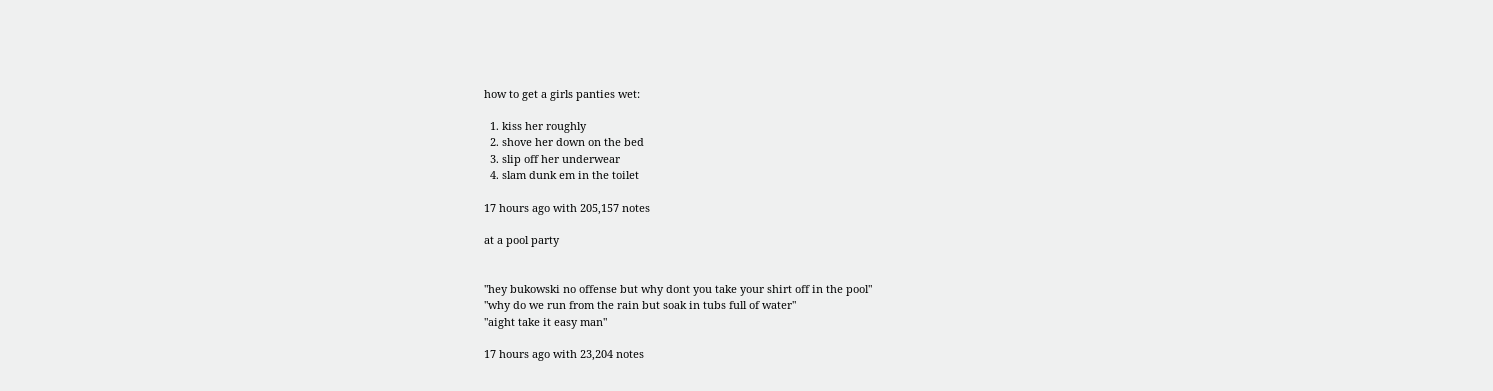how to get a girls panties wet:

  1. kiss her roughly
  2. shove her down on the bed
  3. slip off her underwear
  4. slam dunk em in the toilet

17 hours ago with 205,157 notes

at a pool party


"hey bukowski no offense but why dont you take your shirt off in the pool"
"why do we run from the rain but soak in tubs full of water"
"aight take it easy man"

17 hours ago with 23,204 notes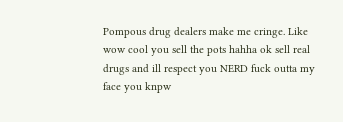Pompous drug dealers make me cringe. Like wow cool you sell the pots hahha ok sell real drugs and ill respect you NERD fuck outta my face you knpw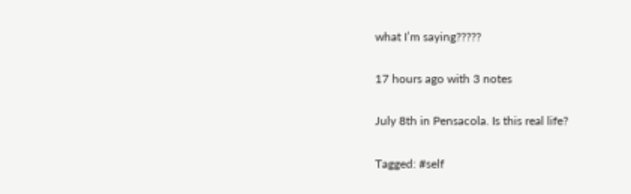what I’m saying?????

17 hours ago with 3 notes

July 8th in Pensacola. Is this real life?

Tagged: #self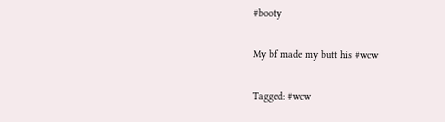#booty

My bf made my butt his #wcw

Tagged: #wcw